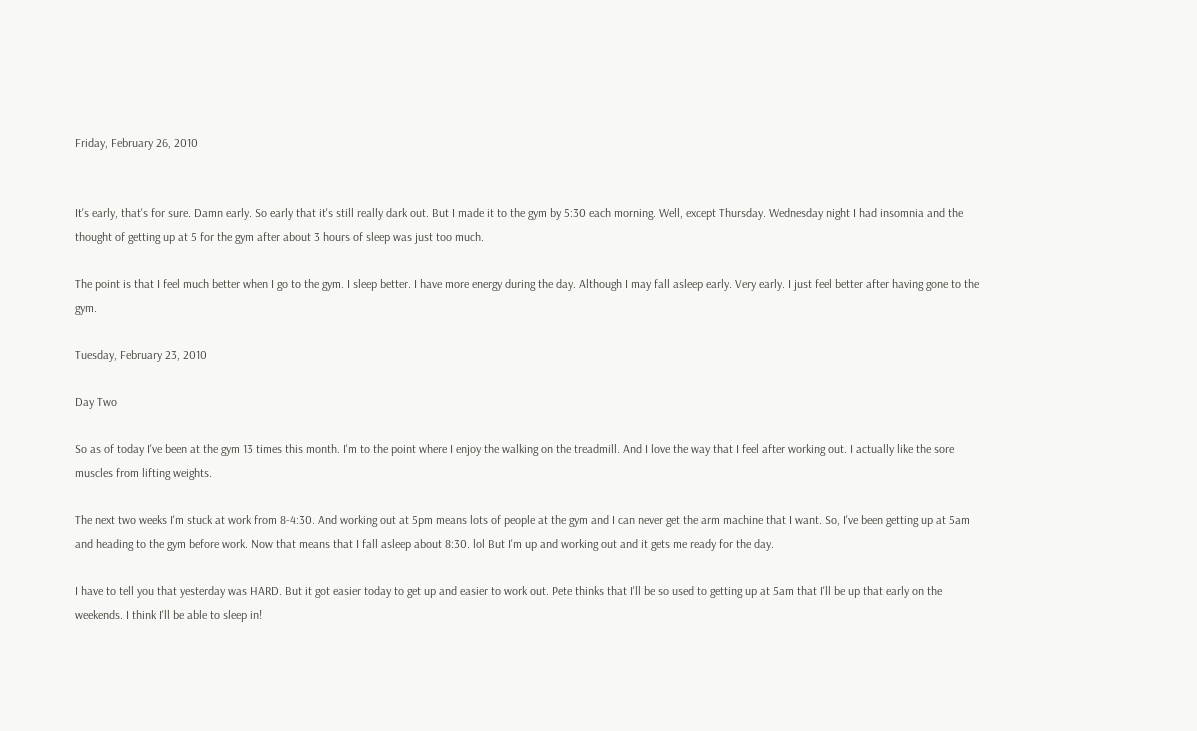Friday, February 26, 2010


It's early, that's for sure. Damn early. So early that it's still really dark out. But I made it to the gym by 5:30 each morning. Well, except Thursday. Wednesday night I had insomnia and the thought of getting up at 5 for the gym after about 3 hours of sleep was just too much.

The point is that I feel much better when I go to the gym. I sleep better. I have more energy during the day. Although I may fall asleep early. Very early. I just feel better after having gone to the gym.

Tuesday, February 23, 2010

Day Two

So as of today I've been at the gym 13 times this month. I'm to the point where I enjoy the walking on the treadmill. And I love the way that I feel after working out. I actually like the sore muscles from lifting weights.

The next two weeks I'm stuck at work from 8-4:30. And working out at 5pm means lots of people at the gym and I can never get the arm machine that I want. So, I've been getting up at 5am and heading to the gym before work. Now that means that I fall asleep about 8:30. lol But I'm up and working out and it gets me ready for the day.

I have to tell you that yesterday was HARD. But it got easier today to get up and easier to work out. Pete thinks that I'll be so used to getting up at 5am that I'll be up that early on the weekends. I think I'll be able to sleep in!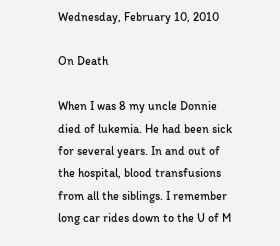Wednesday, February 10, 2010

On Death

When I was 8 my uncle Donnie died of lukemia. He had been sick for several years. In and out of the hospital, blood transfusions from all the siblings. I remember long car rides down to the U of M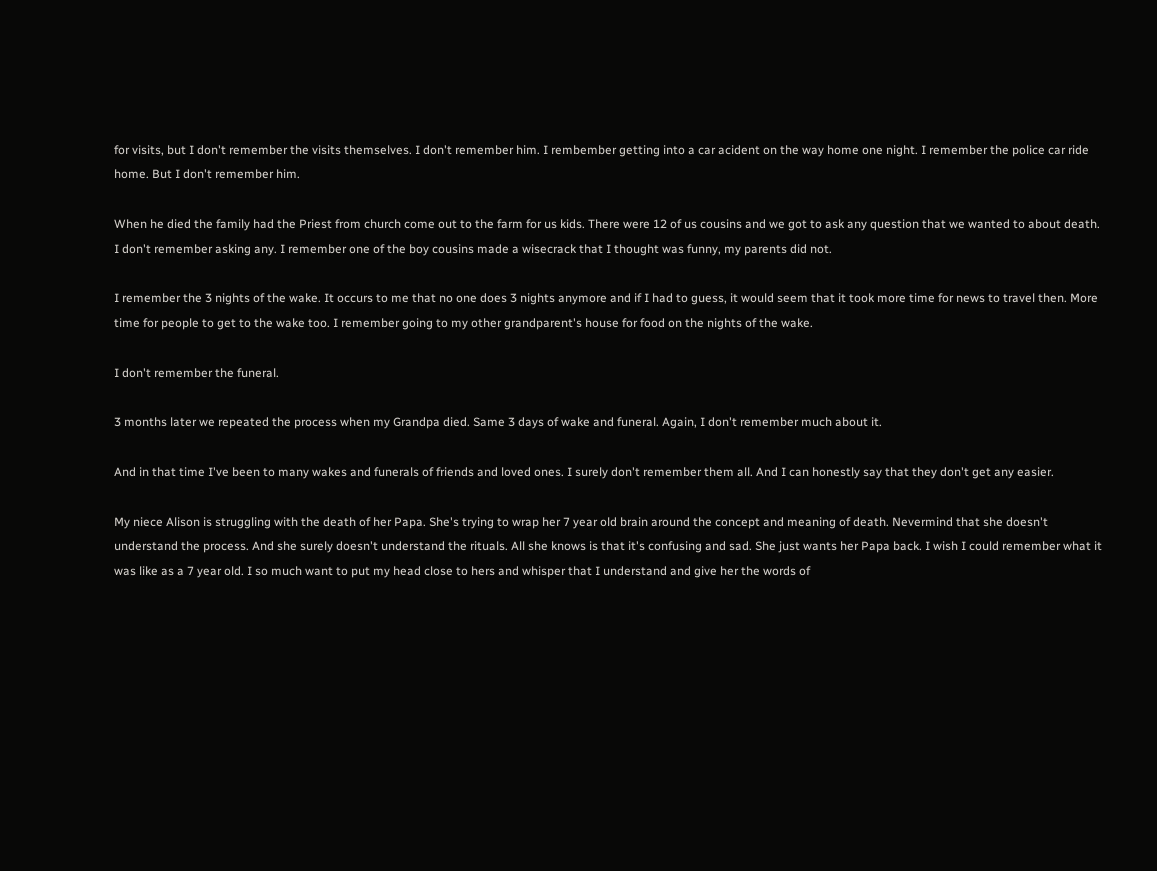for visits, but I don't remember the visits themselves. I don't remember him. I rembember getting into a car acident on the way home one night. I remember the police car ride home. But I don't remember him.

When he died the family had the Priest from church come out to the farm for us kids. There were 12 of us cousins and we got to ask any question that we wanted to about death. I don't remember asking any. I remember one of the boy cousins made a wisecrack that I thought was funny, my parents did not.

I remember the 3 nights of the wake. It occurs to me that no one does 3 nights anymore and if I had to guess, it would seem that it took more time for news to travel then. More time for people to get to the wake too. I remember going to my other grandparent's house for food on the nights of the wake.

I don't remember the funeral.

3 months later we repeated the process when my Grandpa died. Same 3 days of wake and funeral. Again, I don't remember much about it.

And in that time I've been to many wakes and funerals of friends and loved ones. I surely don't remember them all. And I can honestly say that they don't get any easier.

My niece Alison is struggling with the death of her Papa. She's trying to wrap her 7 year old brain around the concept and meaning of death. Nevermind that she doesn't understand the process. And she surely doesn't understand the rituals. All she knows is that it's confusing and sad. She just wants her Papa back. I wish I could remember what it was like as a 7 year old. I so much want to put my head close to hers and whisper that I understand and give her the words of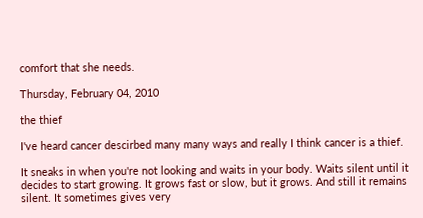comfort that she needs.

Thursday, February 04, 2010

the thief

I've heard cancer descirbed many many ways and really I think cancer is a thief.

It sneaks in when you're not looking and waits in your body. Waits silent until it decides to start growing. It grows fast or slow, but it grows. And still it remains silent. It sometimes gives very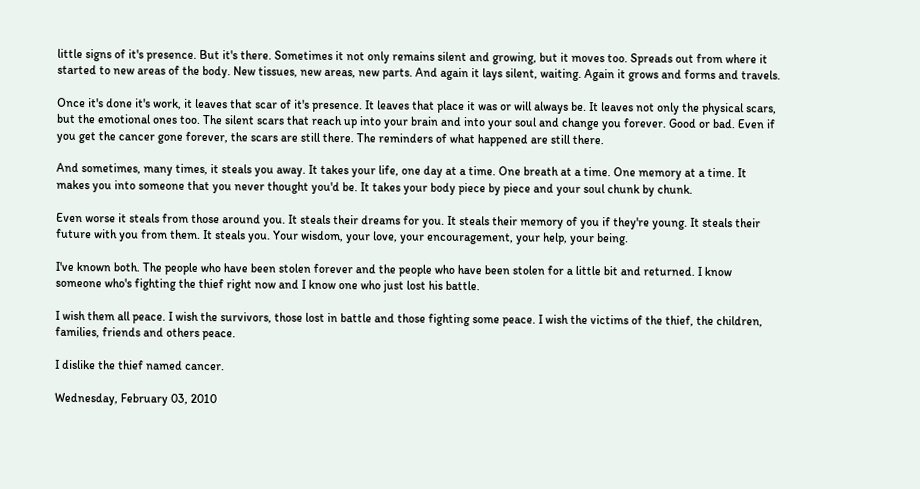little signs of it's presence. But it's there. Sometimes it not only remains silent and growing, but it moves too. Spreads out from where it started to new areas of the body. New tissues, new areas, new parts. And again it lays silent, waiting. Again it grows and forms and travels.

Once it's done it's work, it leaves that scar of it's presence. It leaves that place it was or will always be. It leaves not only the physical scars, but the emotional ones too. The silent scars that reach up into your brain and into your soul and change you forever. Good or bad. Even if you get the cancer gone forever, the scars are still there. The reminders of what happened are still there.

And sometimes, many times, it steals you away. It takes your life, one day at a time. One breath at a time. One memory at a time. It makes you into someone that you never thought you'd be. It takes your body piece by piece and your soul chunk by chunk.

Even worse it steals from those around you. It steals their dreams for you. It steals their memory of you if they're young. It steals their future with you from them. It steals you. Your wisdom, your love, your encouragement, your help, your being.

I've known both. The people who have been stolen forever and the people who have been stolen for a little bit and returned. I know someone who's fighting the thief right now and I know one who just lost his battle.

I wish them all peace. I wish the survivors, those lost in battle and those fighting some peace. I wish the victims of the thief, the children, families, friends and others peace.

I dislike the thief named cancer.

Wednesday, February 03, 2010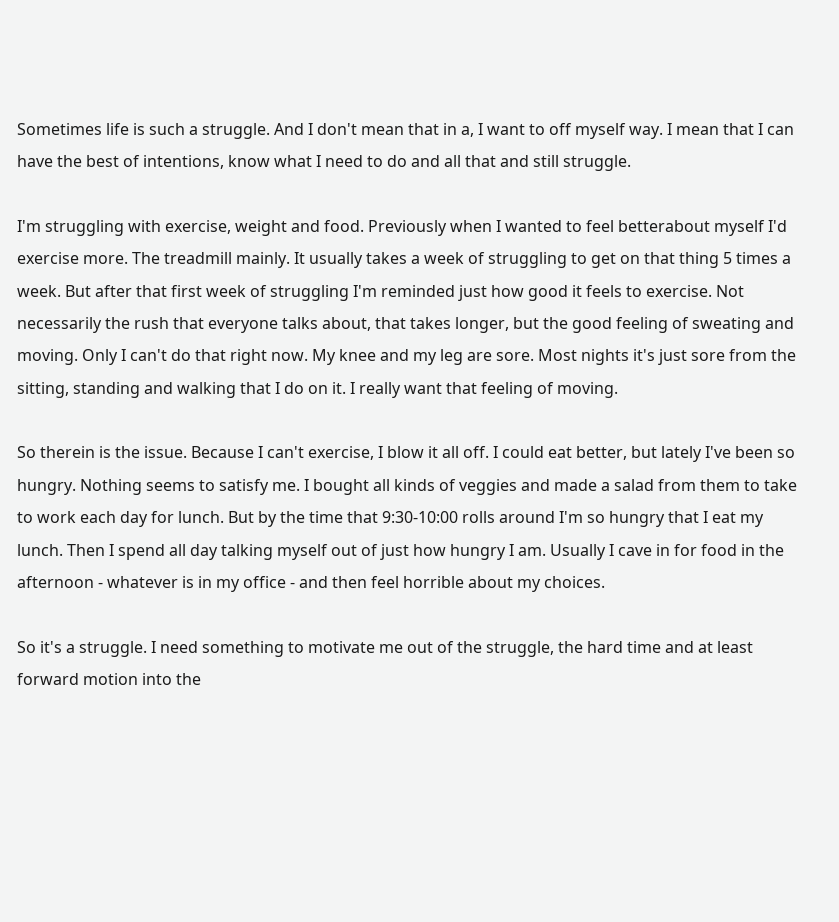Sometimes life is such a struggle. And I don't mean that in a, I want to off myself way. I mean that I can have the best of intentions, know what I need to do and all that and still struggle.

I'm struggling with exercise, weight and food. Previously when I wanted to feel betterabout myself I'd exercise more. The treadmill mainly. It usually takes a week of struggling to get on that thing 5 times a week. But after that first week of struggling I'm reminded just how good it feels to exercise. Not necessarily the rush that everyone talks about, that takes longer, but the good feeling of sweating and moving. Only I can't do that right now. My knee and my leg are sore. Most nights it's just sore from the sitting, standing and walking that I do on it. I really want that feeling of moving.

So therein is the issue. Because I can't exercise, I blow it all off. I could eat better, but lately I've been so hungry. Nothing seems to satisfy me. I bought all kinds of veggies and made a salad from them to take to work each day for lunch. But by the time that 9:30-10:00 rolls around I'm so hungry that I eat my lunch. Then I spend all day talking myself out of just how hungry I am. Usually I cave in for food in the afternoon - whatever is in my office - and then feel horrible about my choices.

So it's a struggle. I need something to motivate me out of the struggle, the hard time and at least forward motion into the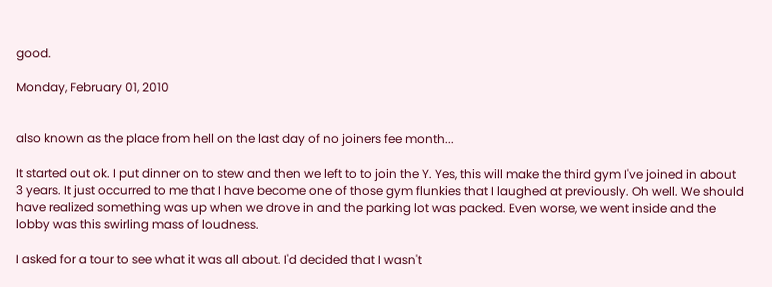good.

Monday, February 01, 2010


also known as the place from hell on the last day of no joiners fee month...

It started out ok. I put dinner on to stew and then we left to to join the Y. Yes, this will make the third gym I've joined in about 3 years. It just occurred to me that I have become one of those gym flunkies that I laughed at previously. Oh well. We should have realized something was up when we drove in and the parking lot was packed. Even worse, we went inside and the lobby was this swirling mass of loudness.

I asked for a tour to see what it was all about. I'd decided that I wasn't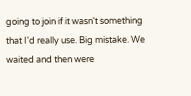going to join if it wasn't something that I'd really use. Big mistake. We waited and then were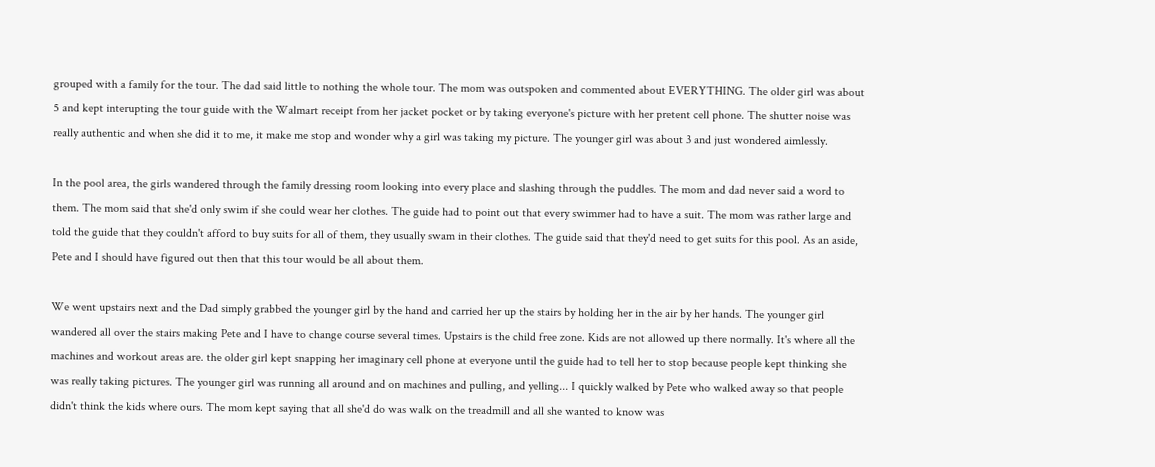grouped with a family for the tour. The dad said little to nothing the whole tour. The mom was outspoken and commented about EVERYTHING. The older girl was about 5 and kept interupting the tour guide with the Walmart receipt from her jacket pocket or by taking everyone's picture with her pretent cell phone. The shutter noise was really authentic and when she did it to me, it make me stop and wonder why a girl was taking my picture. The younger girl was about 3 and just wondered aimlessly.

In the pool area, the girls wandered through the family dressing room looking into every place and slashing through the puddles. The mom and dad never said a word to them. The mom said that she'd only swim if she could wear her clothes. The guide had to point out that every swimmer had to have a suit. The mom was rather large and told the guide that they couldn't afford to buy suits for all of them, they usually swam in their clothes. The guide said that they'd need to get suits for this pool. As an aside, Pete and I should have figured out then that this tour would be all about them.

We went upstairs next and the Dad simply grabbed the younger girl by the hand and carried her up the stairs by holding her in the air by her hands. The younger girl wandered all over the stairs making Pete and I have to change course several times. Upstairs is the child free zone. Kids are not allowed up there normally. It's where all the machines and workout areas are. the older girl kept snapping her imaginary cell phone at everyone until the guide had to tell her to stop because people kept thinking she was really taking pictures. The younger girl was running all around and on machines and pulling, and yelling... I quickly walked by Pete who walked away so that people didn't think the kids where ours. The mom kept saying that all she'd do was walk on the treadmill and all she wanted to know was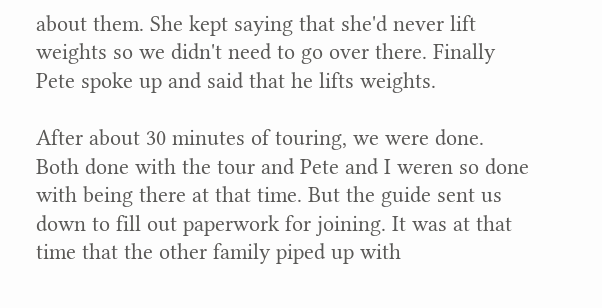about them. She kept saying that she'd never lift weights so we didn't need to go over there. Finally Pete spoke up and said that he lifts weights.

After about 30 minutes of touring, we were done. Both done with the tour and Pete and I weren so done with being there at that time. But the guide sent us down to fill out paperwork for joining. It was at that time that the other family piped up with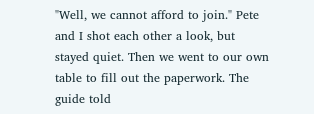"Well, we cannot afford to join." Pete and I shot each other a look, but stayed quiet. Then we went to our own table to fill out the paperwork. The guide told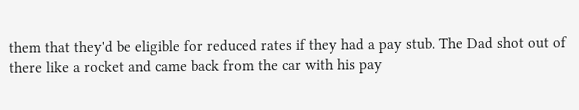them that they'd be eligible for reduced rates if they had a pay stub. The Dad shot out of there like a rocket and came back from the car with his pay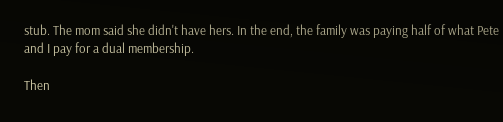stub. The mom said she didn't have hers. In the end, the family was paying half of what Pete and I pay for a dual membership.

Then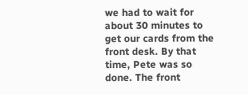we had to wait for about 30 minutes to get our cards from the front desk. By that time, Pete was so done. The front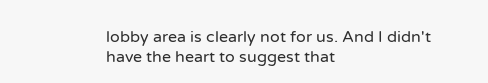lobby area is clearly not for us. And I didn't have the heart to suggest that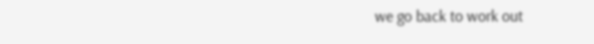we go back to work out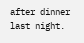after dinner last night.